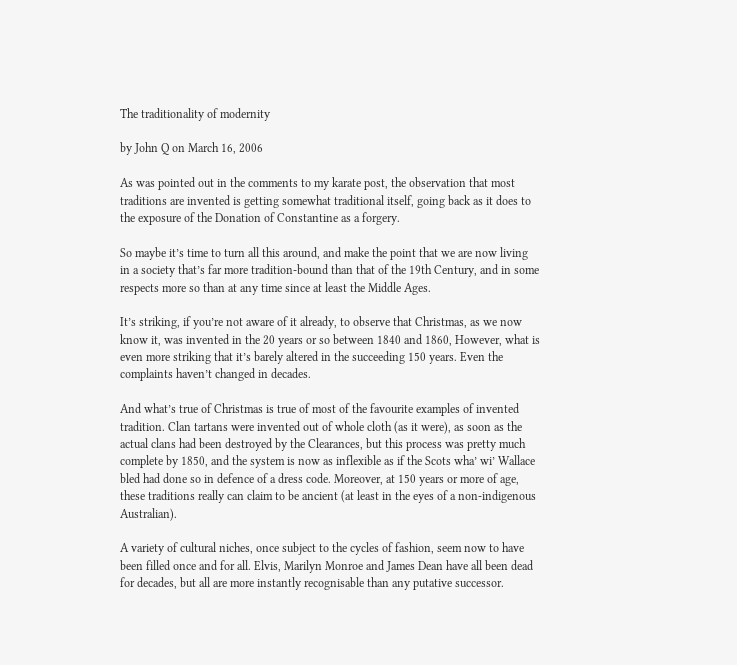The traditionality of modernity

by John Q on March 16, 2006

As was pointed out in the comments to my karate post, the observation that most traditions are invented is getting somewhat traditional itself, going back as it does to the exposure of the Donation of Constantine as a forgery.

So maybe it’s time to turn all this around, and make the point that we are now living in a society that’s far more tradition-bound than that of the 19th Century, and in some respects more so than at any time since at least the Middle Ages.

It’s striking, if you’re not aware of it already, to observe that Christmas, as we now know it, was invented in the 20 years or so between 1840 and 1860, However, what is even more striking that it’s barely altered in the succeeding 150 years. Even the complaints haven’t changed in decades.

And what’s true of Christmas is true of most of the favourite examples of invented tradition. Clan tartans were invented out of whole cloth (as it were), as soon as the actual clans had been destroyed by the Clearances, but this process was pretty much complete by 1850, and the system is now as inflexible as if the Scots wha’ wi’ Wallace bled had done so in defence of a dress code. Moreover, at 150 years or more of age, these traditions really can claim to be ancient (at least in the eyes of a non-indigenous Australian).

A variety of cultural niches, once subject to the cycles of fashion, seem now to have been filled once and for all. Elvis, Marilyn Monroe and James Dean have all been dead for decades, but all are more instantly recognisable than any putative successor.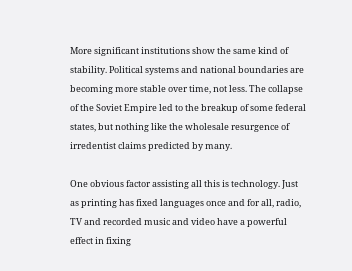More significant institutions show the same kind of stability. Political systems and national boundaries are becoming more stable over time, not less. The collapse of the Soviet Empire led to the breakup of some federal states, but nothing like the wholesale resurgence of irredentist claims predicted by many.

One obvious factor assisting all this is technology. Just as printing has fixed languages once and for all, radio, TV and recorded music and video have a powerful effect in fixing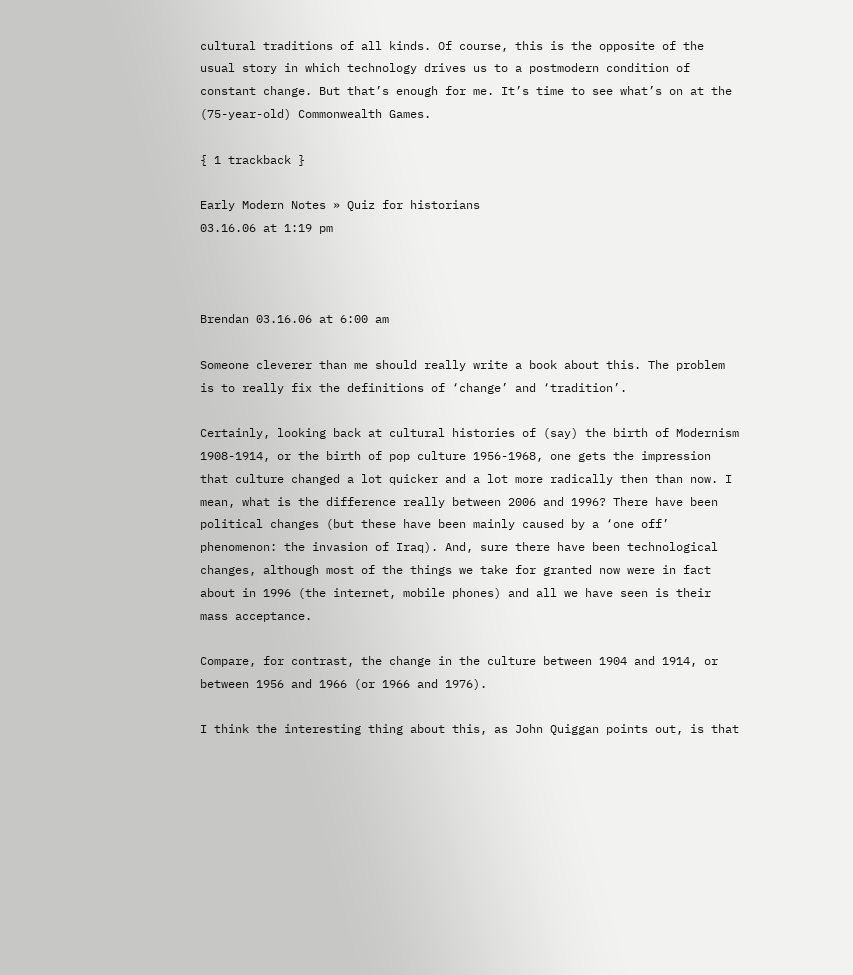cultural traditions of all kinds. Of course, this is the opposite of the usual story in which technology drives us to a postmodern condition of constant change. But that’s enough for me. It’s time to see what’s on at the (75-year-old) Commonwealth Games.

{ 1 trackback }

Early Modern Notes » Quiz for historians
03.16.06 at 1:19 pm



Brendan 03.16.06 at 6:00 am

Someone cleverer than me should really write a book about this. The problem is to really fix the definitions of ‘change’ and ‘tradition’.

Certainly, looking back at cultural histories of (say) the birth of Modernism 1908-1914, or the birth of pop culture 1956-1968, one gets the impression that culture changed a lot quicker and a lot more radically then than now. I mean, what is the difference really between 2006 and 1996? There have been political changes (but these have been mainly caused by a ‘one off’ phenomenon: the invasion of Iraq). And, sure there have been technological changes, although most of the things we take for granted now were in fact about in 1996 (the internet, mobile phones) and all we have seen is their mass acceptance.

Compare, for contrast, the change in the culture between 1904 and 1914, or between 1956 and 1966 (or 1966 and 1976).

I think the interesting thing about this, as John Quiggan points out, is that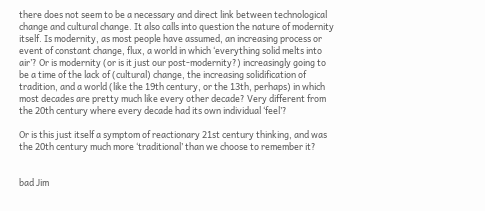there does not seem to be a necessary and direct link between technological change and cultural change. It also calls into question the nature of modernity itself. Is modernity, as most people have assumed, an increasing process or event of constant change, flux, a world in which ‘everything solid melts into air’? Or is modernity (or is it just our post-modernity?) increasingly going to be a time of the lack of (cultural) change, the increasing solidification of tradition, and a world (like the 19th century, or the 13th, perhaps) in which most decades are pretty much like every other decade? Very different from the 20th century where every decade had its own individual ‘feel’?

Or is this just itself a symptom of reactionary 21st century thinking, and was the 20th century much more ‘traditional’ than we choose to remember it?


bad Jim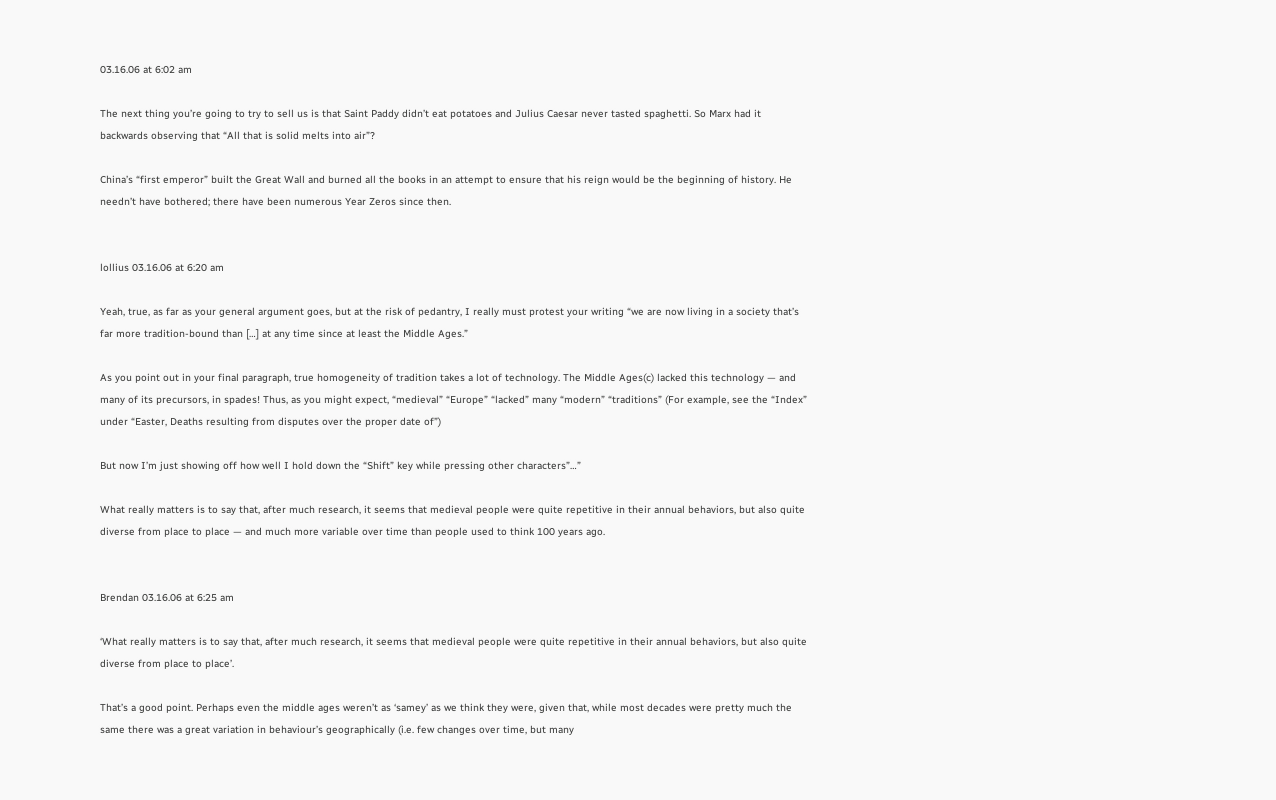03.16.06 at 6:02 am

The next thing you’re going to try to sell us is that Saint Paddy didn’t eat potatoes and Julius Caesar never tasted spaghetti. So Marx had it backwards observing that “All that is solid melts into air”?

China’s “first emperor” built the Great Wall and burned all the books in an attempt to ensure that his reign would be the beginning of history. He needn’t have bothered; there have been numerous Year Zeros since then.


lollius 03.16.06 at 6:20 am

Yeah, true, as far as your general argument goes, but at the risk of pedantry, I really must protest your writing “we are now living in a society that’s far more tradition-bound than […] at any time since at least the Middle Ages.”

As you point out in your final paragraph, true homogeneity of tradition takes a lot of technology. The Middle Ages(c) lacked this technology — and many of its precursors, in spades! Thus, as you might expect, “medieval” “Europe” “lacked” many “modern” “traditions” (For example, see the “Index” under “Easter, Deaths resulting from disputes over the proper date of”)

But now I’m just showing off how well I hold down the “Shift” key while pressing other characters”…”

What really matters is to say that, after much research, it seems that medieval people were quite repetitive in their annual behaviors, but also quite diverse from place to place — and much more variable over time than people used to think 100 years ago.


Brendan 03.16.06 at 6:25 am

‘What really matters is to say that, after much research, it seems that medieval people were quite repetitive in their annual behaviors, but also quite diverse from place to place’.

That’s a good point. Perhaps even the middle ages weren’t as ‘samey’ as we think they were, given that, while most decades were pretty much the same there was a great variation in behaviour’s geographically (i.e. few changes over time, but many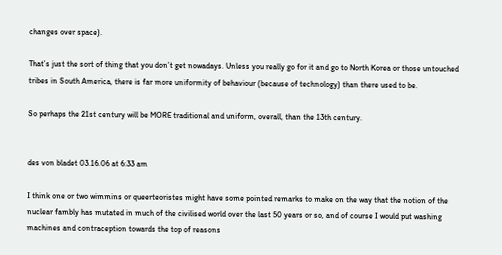changes over space).

That’s just the sort of thing that you don’t get nowadays. Unless you really go for it and go to North Korea or those untouched tribes in South America, there is far more uniformity of behaviour (because of technology) than there used to be.

So perhaps the 21st century will be MORE traditional and uniform, overall, than the 13th century.


des von bladet 03.16.06 at 6:33 am

I think one or two wimmins or queerteoristes might have some pointed remarks to make on the way that the notion of the nuclear fambly has mutated in much of the civilised world over the last 50 years or so, and of course I would put washing machines and contraception towards the top of reasons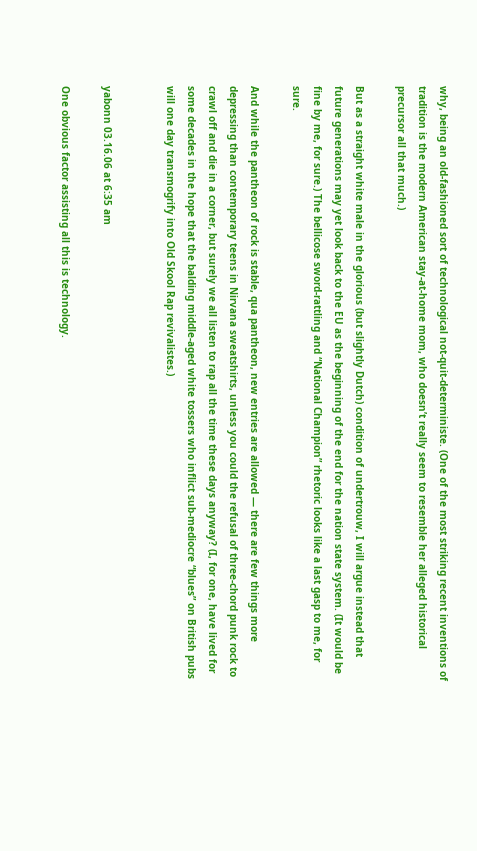why, being an old-fashioned sort of technological not-quit-deterministe. (One of the most striking recent inventions of tradition is the modern American stay-at-home mom, who doesn’t really seem to resemble her alleged historical precursor all that much.)

But as a straight white male in the glorious (but slightly Dutch) condition of undertrouw, I will argue instead that future generations may yet look back to the EU as the beginning of the end for the nation state system. (It would be fine by me, for sure.) The bellicose sword-rattling and “National Champion” rhetoric looks like a last gasp to me, for sure.

And while the pantheon of rock is stable, qua pantheon, new entries are allowed — there are few things more depressing than contemporary teens in Nirvana sweatshirts, unless you could the refusal of three-chord punk rock to crawl off and die in a corner, but surely we all listen to rap all the time these days anyway? (I, for one, have lived for some decades in the hope that the balding middle-aged white tossers who inflict sub-mediocre “blues” on British pubs will one day transmogrify into Old Skool Rap revivalistes.)


yabonn 03.16.06 at 6:35 am

One obvious factor assisting all this is technology.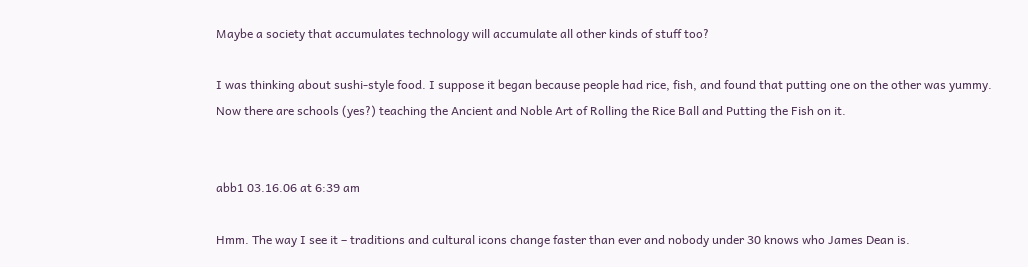Maybe a society that accumulates technology will accumulate all other kinds of stuff too?

I was thinking about sushi-style food. I suppose it began because people had rice, fish, and found that putting one on the other was yummy. Now there are schools (yes?) teaching the Ancient and Noble Art of Rolling the Rice Ball and Putting the Fish on it.


abb1 03.16.06 at 6:39 am

Hmm. The way I see it – traditions and cultural icons change faster than ever and nobody under 30 knows who James Dean is.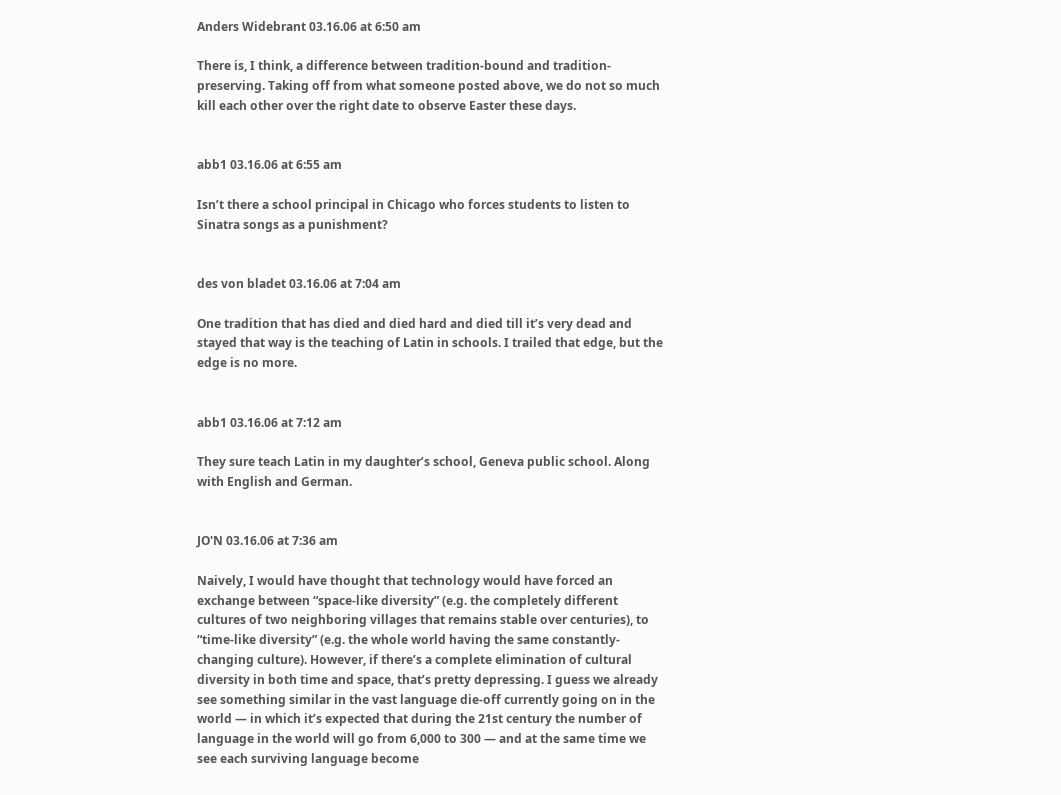Anders Widebrant 03.16.06 at 6:50 am

There is, I think, a difference between tradition-bound and tradition-preserving. Taking off from what someone posted above, we do not so much kill each other over the right date to observe Easter these days.


abb1 03.16.06 at 6:55 am

Isn’t there a school principal in Chicago who forces students to listen to Sinatra songs as a punishment?


des von bladet 03.16.06 at 7:04 am

One tradition that has died and died hard and died till it’s very dead and stayed that way is the teaching of Latin in schools. I trailed that edge, but the edge is no more.


abb1 03.16.06 at 7:12 am

They sure teach Latin in my daughter’s school, Geneva public school. Along with English and German.


JO'N 03.16.06 at 7:36 am

Naively, I would have thought that technology would have forced an exchange between “space-like diversity” (e.g. the completely different cultures of two neighboring villages that remains stable over centuries), to “time-like diversity” (e.g. the whole world having the same constantly-changing culture). However, if there’s a complete elimination of cultural diversity in both time and space, that’s pretty depressing. I guess we already see something similar in the vast language die-off currently going on in the world — in which it’s expected that during the 21st century the number of language in the world will go from 6,000 to 300 — and at the same time we see each surviving language become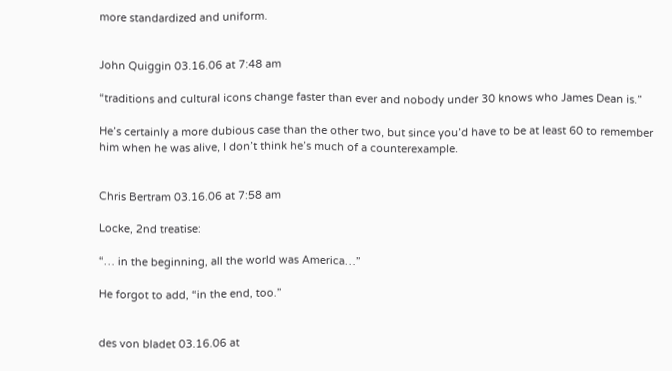more standardized and uniform.


John Quiggin 03.16.06 at 7:48 am

“traditions and cultural icons change faster than ever and nobody under 30 knows who James Dean is.”

He’s certainly a more dubious case than the other two, but since you’d have to be at least 60 to remember him when he was alive, I don’t think he’s much of a counterexample.


Chris Bertram 03.16.06 at 7:58 am

Locke, 2nd treatise:

“… in the beginning, all the world was America…”

He forgot to add, “in the end, too.”


des von bladet 03.16.06 at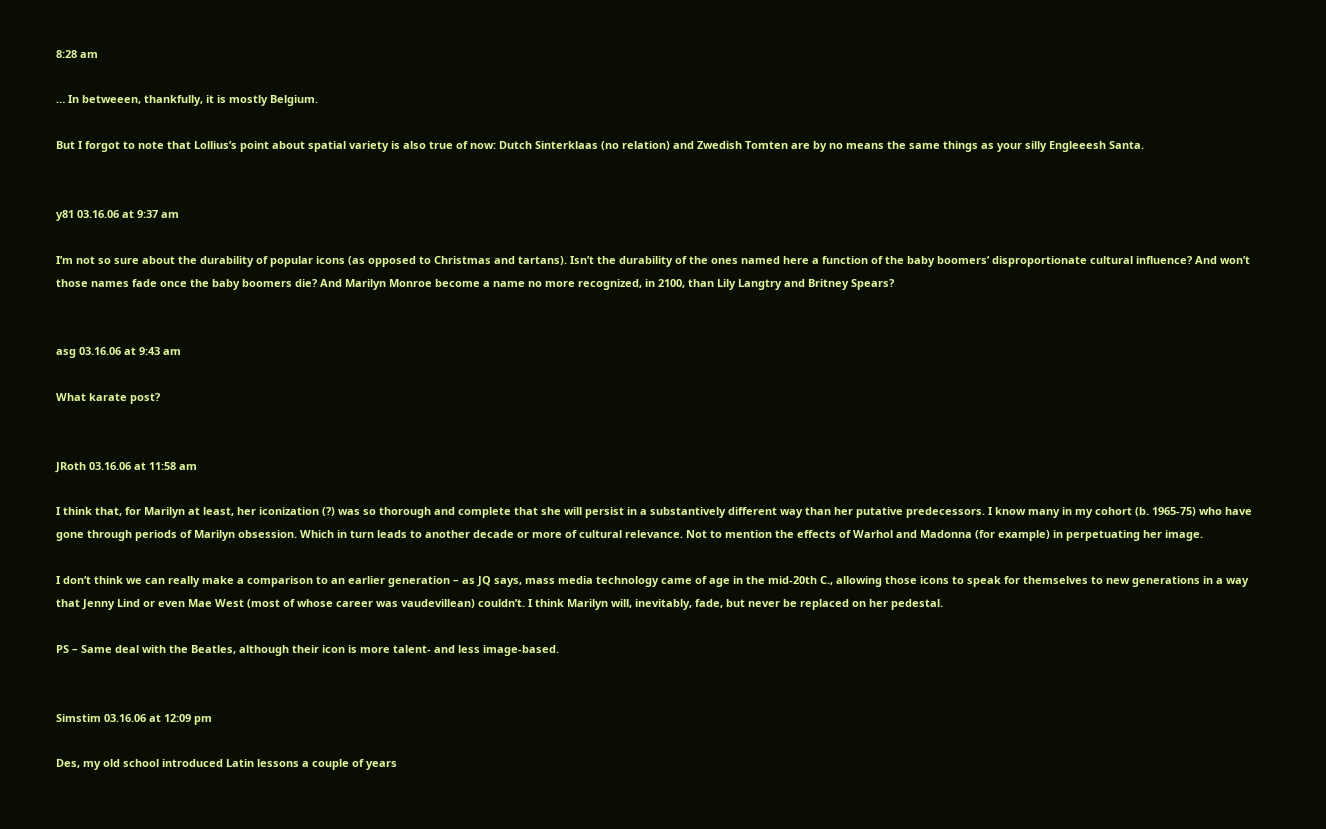8:28 am

… In betweeen, thankfully, it is mostly Belgium.

But I forgot to note that Lollius’s point about spatial variety is also true of now: Dutch Sinterklaas (no relation) and Zwedish Tomten are by no means the same things as your silly Engleeesh Santa.


y81 03.16.06 at 9:37 am

I’m not so sure about the durability of popular icons (as opposed to Christmas and tartans). Isn’t the durability of the ones named here a function of the baby boomers’ disproportionate cultural influence? And won’t those names fade once the baby boomers die? And Marilyn Monroe become a name no more recognized, in 2100, than Lily Langtry and Britney Spears?


asg 03.16.06 at 9:43 am

What karate post?


JRoth 03.16.06 at 11:58 am

I think that, for Marilyn at least, her iconization (?) was so thorough and complete that she will persist in a substantively different way than her putative predecessors. I know many in my cohort (b. 1965-75) who have gone through periods of Marilyn obsession. Which in turn leads to another decade or more of cultural relevance. Not to mention the effects of Warhol and Madonna (for example) in perpetuating her image.

I don’t think we can really make a comparison to an earlier generation – as JQ says, mass media technology came of age in the mid-20th C., allowing those icons to speak for themselves to new generations in a way that Jenny Lind or even Mae West (most of whose career was vaudevillean) couldn’t. I think Marilyn will, inevitably, fade, but never be replaced on her pedestal.

PS – Same deal with the Beatles, although their icon is more talent- and less image-based.


Simstim 03.16.06 at 12:09 pm

Des, my old school introduced Latin lessons a couple of years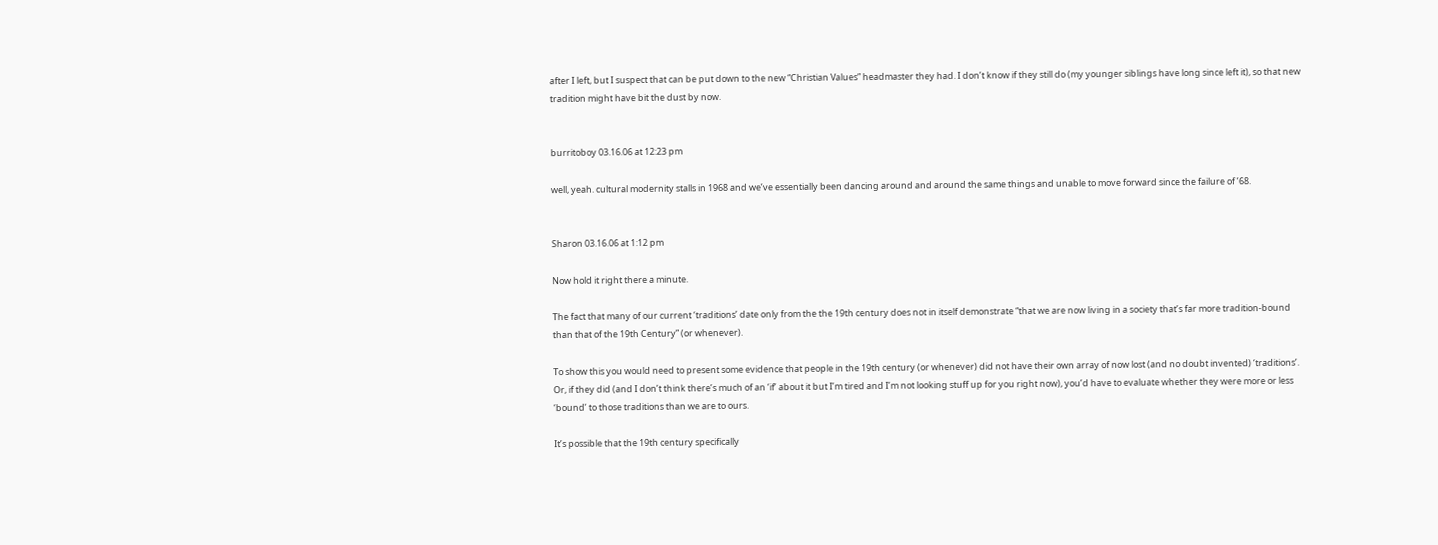after I left, but I suspect that can be put down to the new “Christian Values” headmaster they had. I don’t know if they still do (my younger siblings have long since left it), so that new tradition might have bit the dust by now.


burritoboy 03.16.06 at 12:23 pm

well, yeah. cultural modernity stalls in 1968 and we’ve essentially been dancing around and around the same things and unable to move forward since the failure of ’68.


Sharon 03.16.06 at 1:12 pm

Now hold it right there a minute.

The fact that many of our current ‘traditions’ date only from the the 19th century does not in itself demonstrate “that we are now living in a society that’s far more tradition-bound than that of the 19th Century” (or whenever).

To show this you would need to present some evidence that people in the 19th century (or whenever) did not have their own array of now lost (and no doubt invented) ‘traditions’. Or, if they did (and I don’t think there’s much of an ‘if’ about it but I’m tired and I’m not looking stuff up for you right now), you’d have to evaluate whether they were more or less ‘bound’ to those traditions than we are to ours.

It’s possible that the 19th century specifically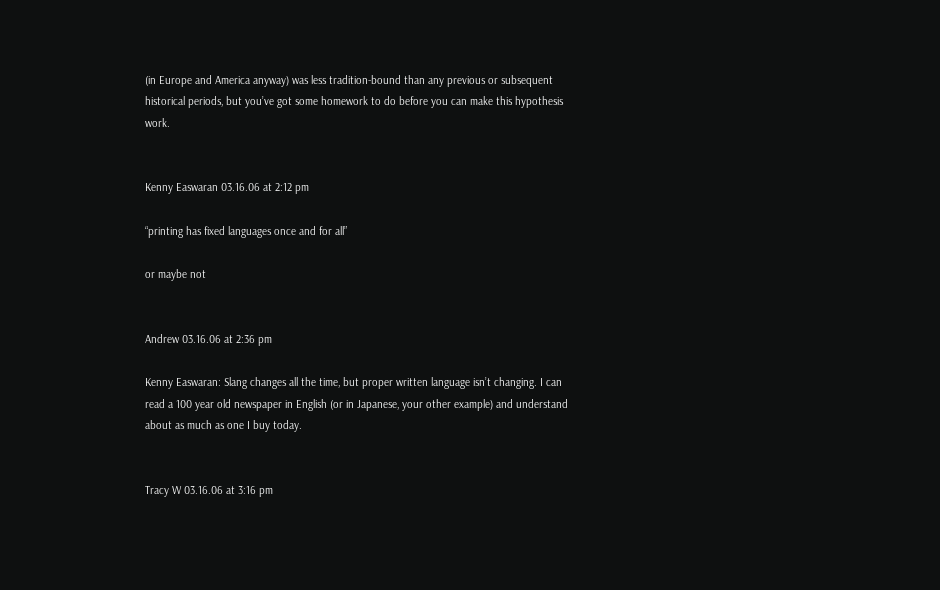(in Europe and America anyway) was less tradition-bound than any previous or subsequent historical periods, but you’ve got some homework to do before you can make this hypothesis work.


Kenny Easwaran 03.16.06 at 2:12 pm

“printing has fixed languages once and for all”

or maybe not


Andrew 03.16.06 at 2:36 pm

Kenny Easwaran: Slang changes all the time, but proper written language isn’t changing. I can read a 100 year old newspaper in English (or in Japanese, your other example) and understand about as much as one I buy today.


Tracy W 03.16.06 at 3:16 pm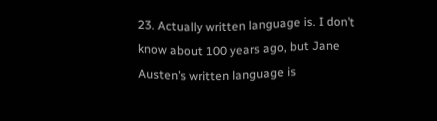23. Actually written language is. I don’t know about 100 years ago, but Jane Austen’s written language is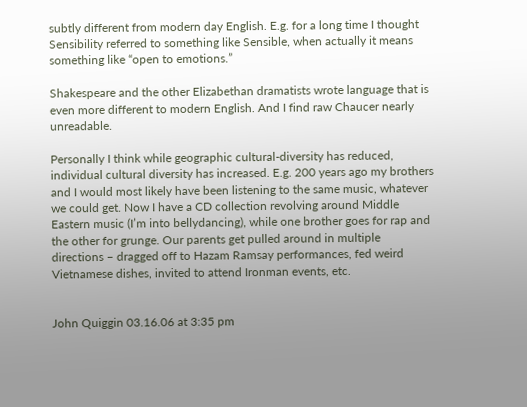subtly different from modern day English. E.g. for a long time I thought Sensibility referred to something like Sensible, when actually it means something like “open to emotions.”

Shakespeare and the other Elizabethan dramatists wrote language that is even more different to modern English. And I find raw Chaucer nearly unreadable.

Personally I think while geographic cultural-diversity has reduced, individual cultural diversity has increased. E.g. 200 years ago my brothers and I would most likely have been listening to the same music, whatever we could get. Now I have a CD collection revolving around Middle Eastern music (I’m into bellydancing), while one brother goes for rap and the other for grunge. Our parents get pulled around in multiple directions – dragged off to Hazam Ramsay performances, fed weird Vietnamese dishes, invited to attend Ironman events, etc.


John Quiggin 03.16.06 at 3:35 pm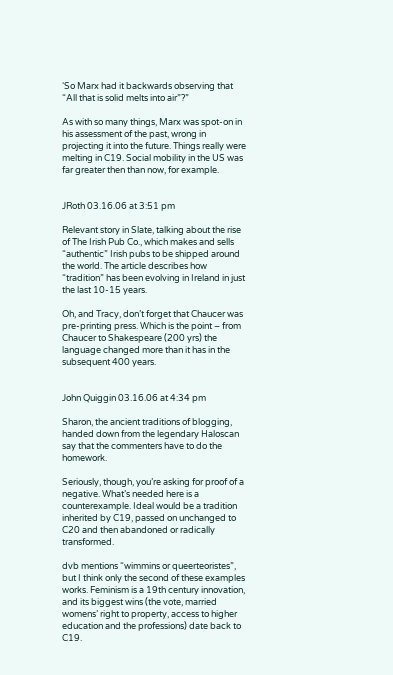‘So Marx had it backwards observing that “All that is solid melts into air”?”

As with so many things, Marx was spot-on in his assessment of the past, wrong in projecting it into the future. Things really were melting in C19. Social mobility in the US was far greater then than now, for example.


JRoth 03.16.06 at 3:51 pm

Relevant story in Slate, talking about the rise of The Irish Pub Co., which makes and sells “authentic” Irish pubs to be shipped around the world. The article describes how “tradition” has been evolving in Ireland in just the last 10-15 years.

Oh, and Tracy, don’t forget that Chaucer was pre-printing press. Which is the point – from Chaucer to Shakespeare (200 yrs) the language changed more than it has in the subsequent 400 years.


John Quiggin 03.16.06 at 4:34 pm

Sharon, the ancient traditions of blogging, handed down from the legendary Haloscan say that the commenters have to do the homework.

Seriously, though, you’re asking for proof of a negative. What’s needed here is a counterexample. Ideal would be a tradition inherited by C19, passed on unchanged to C20 and then abandoned or radically transformed.

dvb mentions “wimmins or queerteoristes”, but I think only the second of these examples works. Feminism is a 19th century innovation, and its biggest wins (the vote, married womens’ right to property, access to higher education and the professions) date back to C19.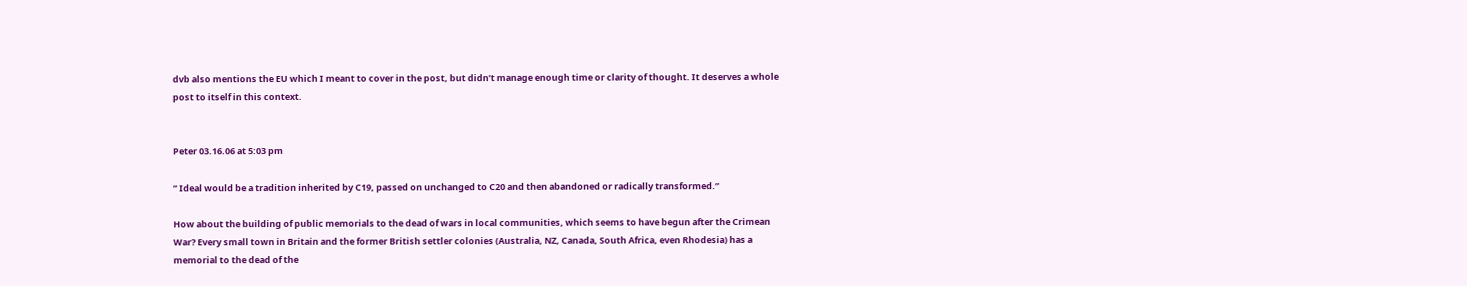dvb also mentions the EU which I meant to cover in the post, but didn’t manage enough time or clarity of thought. It deserves a whole post to itself in this context.


Peter 03.16.06 at 5:03 pm

” Ideal would be a tradition inherited by C19, passed on unchanged to C20 and then abandoned or radically transformed.”

How about the building of public memorials to the dead of wars in local communities, which seems to have begun after the Crimean War? Every small town in Britain and the former British settler colonies (Australia, NZ, Canada, South Africa, even Rhodesia) has a memorial to the dead of the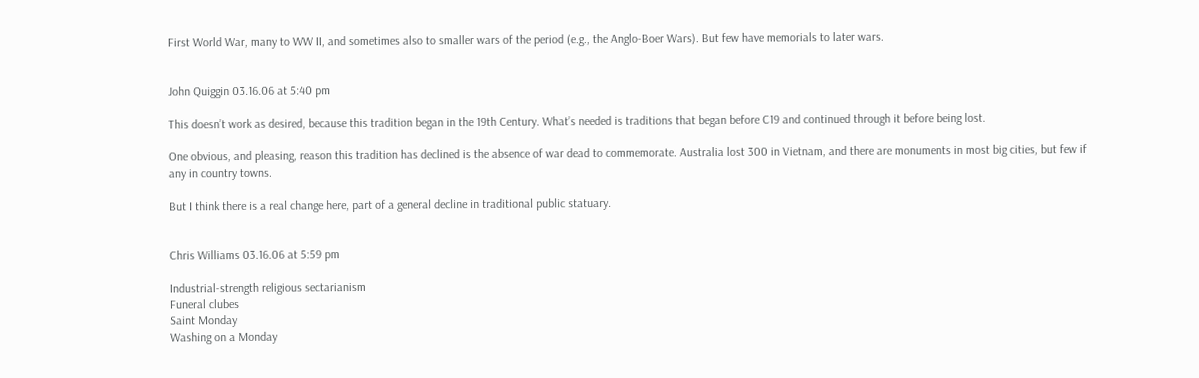First World War, many to WW II, and sometimes also to smaller wars of the period (e.g., the Anglo-Boer Wars). But few have memorials to later wars.


John Quiggin 03.16.06 at 5:40 pm

This doesn’t work as desired, because this tradition began in the 19th Century. What’s needed is traditions that began before C19 and continued through it before being lost.

One obvious, and pleasing, reason this tradition has declined is the absence of war dead to commemorate. Australia lost 300 in Vietnam, and there are monuments in most big cities, but few if any in country towns.

But I think there is a real change here, part of a general decline in traditional public statuary.


Chris Williams 03.16.06 at 5:59 pm

Industrial-strength religious sectarianism
Funeral clubes
Saint Monday
Washing on a Monday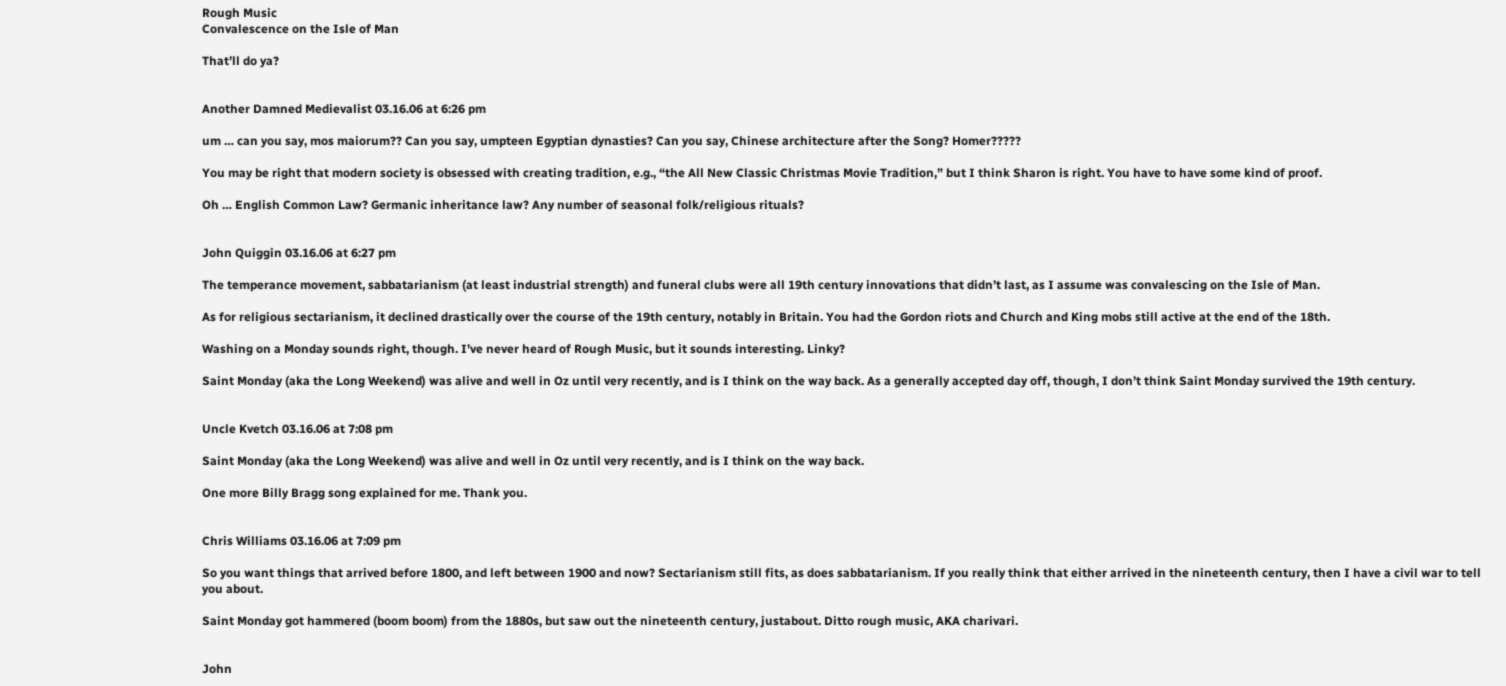Rough Music
Convalescence on the Isle of Man

That’ll do ya?


Another Damned Medievalist 03.16.06 at 6:26 pm

um … can you say, mos maiorum?? Can you say, umpteen Egyptian dynasties? Can you say, Chinese architecture after the Song? Homer?????

You may be right that modern society is obsessed with creating tradition, e.g., “the All New Classic Christmas Movie Tradition,” but I think Sharon is right. You have to have some kind of proof.

Oh … English Common Law? Germanic inheritance law? Any number of seasonal folk/religious rituals?


John Quiggin 03.16.06 at 6:27 pm

The temperance movement, sabbatarianism (at least industrial strength) and funeral clubs were all 19th century innovations that didn’t last, as I assume was convalescing on the Isle of Man.

As for religious sectarianism, it declined drastically over the course of the 19th century, notably in Britain. You had the Gordon riots and Church and King mobs still active at the end of the 18th.

Washing on a Monday sounds right, though. I’ve never heard of Rough Music, but it sounds interesting. Linky?

Saint Monday (aka the Long Weekend) was alive and well in Oz until very recently, and is I think on the way back. As a generally accepted day off, though, I don’t think Saint Monday survived the 19th century.


Uncle Kvetch 03.16.06 at 7:08 pm

Saint Monday (aka the Long Weekend) was alive and well in Oz until very recently, and is I think on the way back.

One more Billy Bragg song explained for me. Thank you.


Chris Williams 03.16.06 at 7:09 pm

So you want things that arrived before 1800, and left between 1900 and now? Sectarianism still fits, as does sabbatarianism. If you really think that either arrived in the nineteenth century, then I have a civil war to tell you about.

Saint Monday got hammered (boom boom) from the 1880s, but saw out the nineteenth century, justabout. Ditto rough music, AKA charivari.


John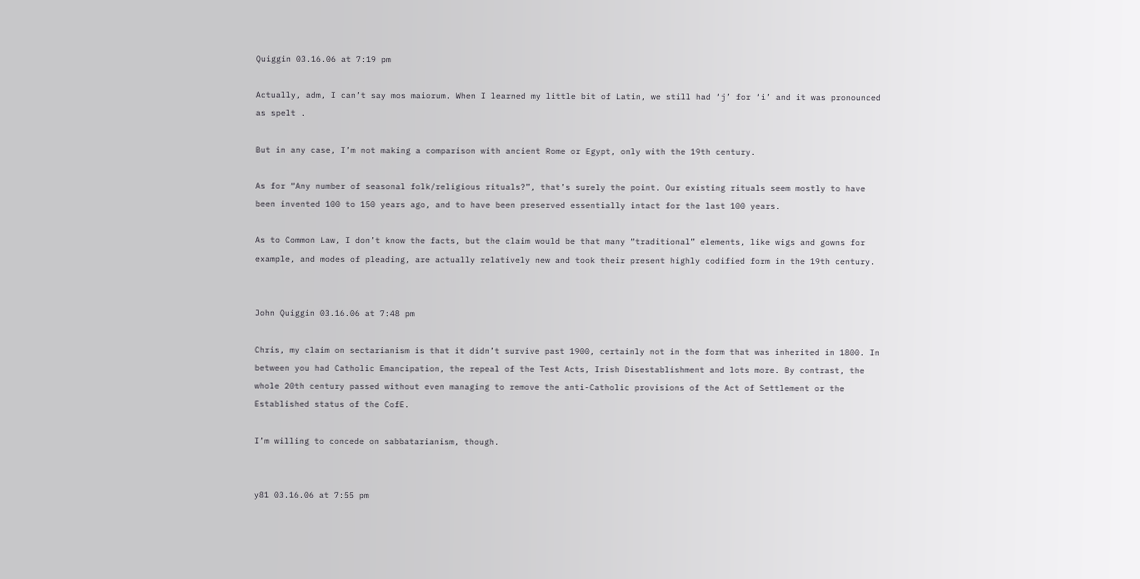Quiggin 03.16.06 at 7:19 pm

Actually, adm, I can’t say mos maiorum. When I learned my little bit of Latin, we still had ‘j’ for ‘i’ and it was pronounced as spelt .

But in any case, I’m not making a comparison with ancient Rome or Egypt, only with the 19th century.

As for “Any number of seasonal folk/religious rituals?”, that’s surely the point. Our existing rituals seem mostly to have been invented 100 to 150 years ago, and to have been preserved essentially intact for the last 100 years.

As to Common Law, I don’t know the facts, but the claim would be that many “traditional” elements, like wigs and gowns for example, and modes of pleading, are actually relatively new and took their present highly codified form in the 19th century.


John Quiggin 03.16.06 at 7:48 pm

Chris, my claim on sectarianism is that it didn’t survive past 1900, certainly not in the form that was inherited in 1800. In between you had Catholic Emancipation, the repeal of the Test Acts, Irish Disestablishment and lots more. By contrast, the whole 20th century passed without even managing to remove the anti-Catholic provisions of the Act of Settlement or the Established status of the CofE.

I’m willing to concede on sabbatarianism, though.


y81 03.16.06 at 7:55 pm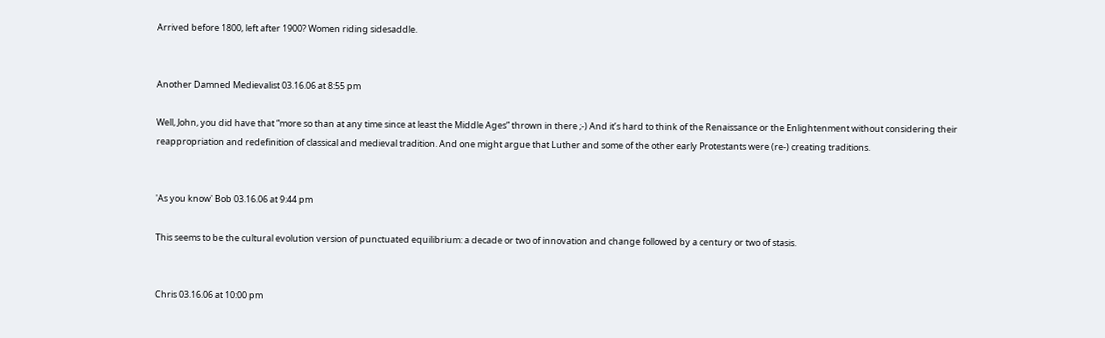Arrived before 1800, left after 1900? Women riding sidesaddle.


Another Damned Medievalist 03.16.06 at 8:55 pm

Well, John, you did have that “more so than at any time since at least the Middle Ages” thrown in there ;-) And it’s hard to think of the Renaissance or the Enlightenment without considering their reappropriation and redefinition of classical and medieval tradition. And one might argue that Luther and some of the other early Protestants were (re-) creating traditions.


'As you know' Bob 03.16.06 at 9:44 pm

This seems to be the cultural evolution version of punctuated equilibrium: a decade or two of innovation and change followed by a century or two of stasis.


Chris 03.16.06 at 10:00 pm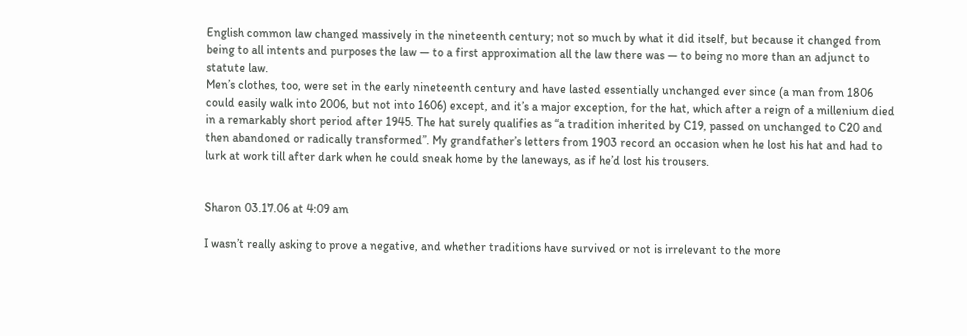English common law changed massively in the nineteenth century; not so much by what it did itself, but because it changed from being to all intents and purposes the law — to a first approximation all the law there was — to being no more than an adjunct to statute law.
Men’s clothes, too, were set in the early nineteenth century and have lasted essentially unchanged ever since (a man from 1806 could easily walk into 2006, but not into 1606) except, and it’s a major exception, for the hat, which after a reign of a millenium died in a remarkably short period after 1945. The hat surely qualifies as “a tradition inherited by C19, passed on unchanged to C20 and then abandoned or radically transformed”. My grandfather’s letters from 1903 record an occasion when he lost his hat and had to lurk at work till after dark when he could sneak home by the laneways, as if he’d lost his trousers.


Sharon 03.17.06 at 4:09 am

I wasn’t really asking to prove a negative, and whether traditions have survived or not is irrelevant to the more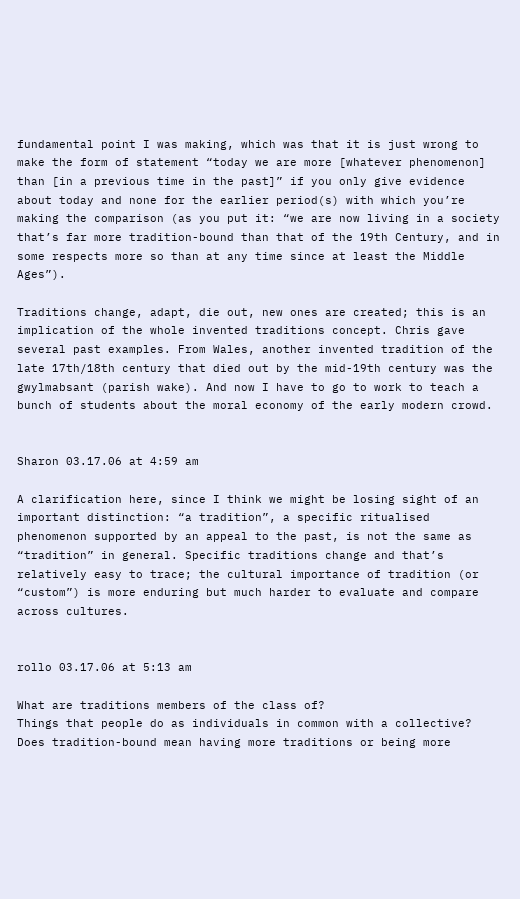fundamental point I was making, which was that it is just wrong to make the form of statement “today we are more [whatever phenomenon] than [in a previous time in the past]” if you only give evidence about today and none for the earlier period(s) with which you’re making the comparison (as you put it: “we are now living in a society that’s far more tradition-bound than that of the 19th Century, and in some respects more so than at any time since at least the Middle Ages”).

Traditions change, adapt, die out, new ones are created; this is an implication of the whole invented traditions concept. Chris gave several past examples. From Wales, another invented tradition of the late 17th/18th century that died out by the mid-19th century was the gwylmabsant (parish wake). And now I have to go to work to teach a bunch of students about the moral economy of the early modern crowd.


Sharon 03.17.06 at 4:59 am

A clarification here, since I think we might be losing sight of an important distinction: “a tradition”, a specific ritualised phenomenon supported by an appeal to the past, is not the same as “tradition” in general. Specific traditions change and that’s relatively easy to trace; the cultural importance of tradition (or “custom”) is more enduring but much harder to evaluate and compare across cultures.


rollo 03.17.06 at 5:13 am

What are traditions members of the class of?
Things that people do as individuals in common with a collective?
Does tradition-bound mean having more traditions or being more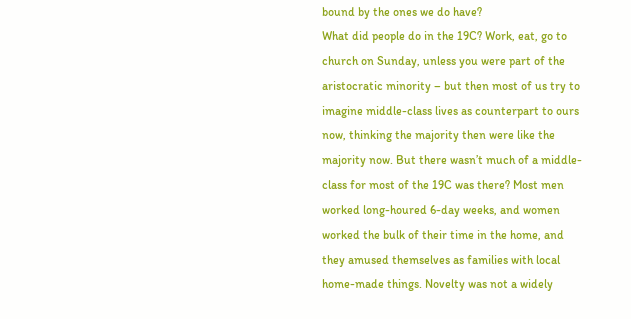bound by the ones we do have?
What did people do in the 19C? Work, eat, go to church on Sunday, unless you were part of the aristocratic minority – but then most of us try to imagine middle-class lives as counterpart to ours now, thinking the majority then were like the majority now. But there wasn’t much of a middle-class for most of the 19C was there? Most men worked long-houred 6-day weeks, and women worked the bulk of their time in the home, and they amused themselves as families with local home-made things. Novelty was not a widely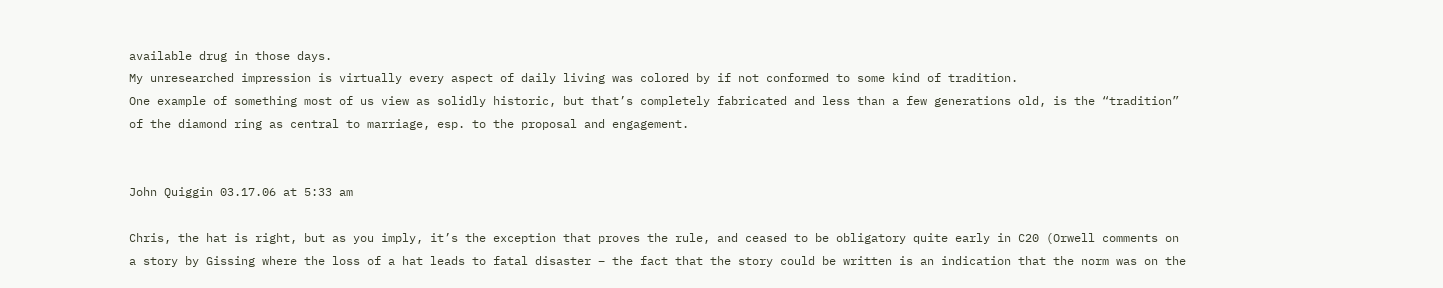available drug in those days.
My unresearched impression is virtually every aspect of daily living was colored by if not conformed to some kind of tradition.
One example of something most of us view as solidly historic, but that’s completely fabricated and less than a few generations old, is the “tradition” of the diamond ring as central to marriage, esp. to the proposal and engagement.


John Quiggin 03.17.06 at 5:33 am

Chris, the hat is right, but as you imply, it’s the exception that proves the rule, and ceased to be obligatory quite early in C20 (Orwell comments on a story by Gissing where the loss of a hat leads to fatal disaster – the fact that the story could be written is an indication that the norm was on the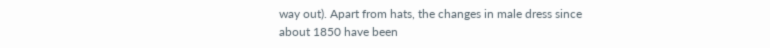way out). Apart from hats, the changes in male dress since about 1850 have been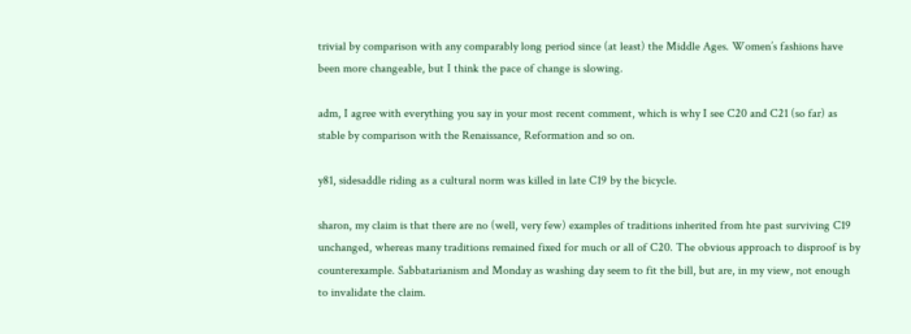trivial by comparison with any comparably long period since (at least) the Middle Ages. Women’s fashions have been more changeable, but I think the pace of change is slowing.

adm, I agree with everything you say in your most recent comment, which is why I see C20 and C21 (so far) as stable by comparison with the Renaissance, Reformation and so on.

y81, sidesaddle riding as a cultural norm was killed in late C19 by the bicycle.

sharon, my claim is that there are no (well, very few) examples of traditions inherited from hte past surviving C19 unchanged, whereas many traditions remained fixed for much or all of C20. The obvious approach to disproof is by counterexample. Sabbatarianism and Monday as washing day seem to fit the bill, but are, in my view, not enough to invalidate the claim.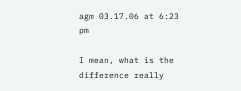agm 03.17.06 at 6:23 pm

I mean, what is the difference really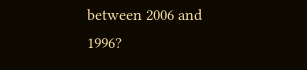between 2006 and 1996?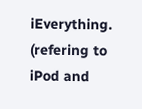iEverything. (refering to iPod and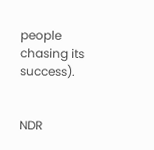people chasing its success).


NDR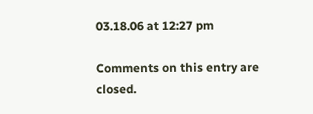03.18.06 at 12:27 pm

Comments on this entry are closed.